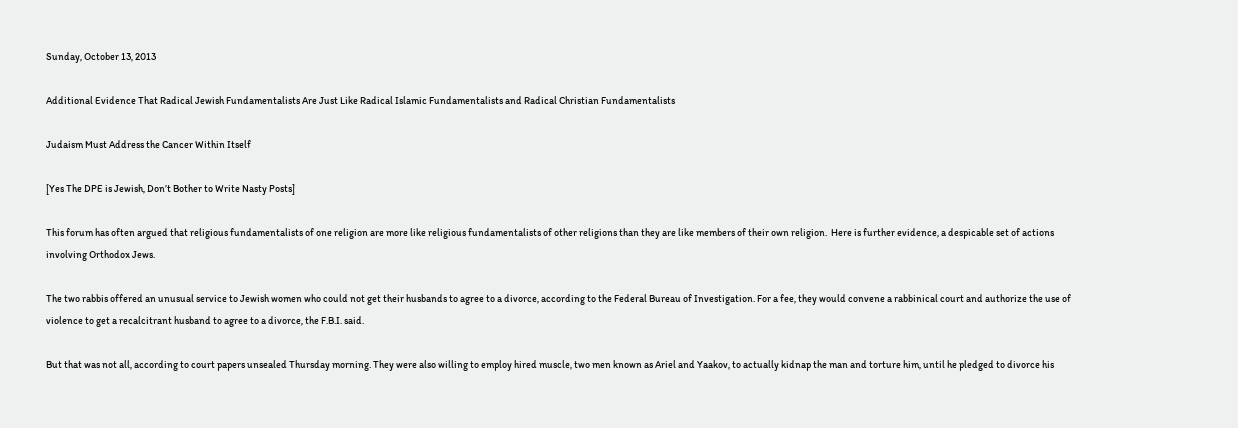Sunday, October 13, 2013

Additional Evidence That Radical Jewish Fundamentalists Are Just Like Radical Islamic Fundamentalists and Radical Christian Fundamentalists

Judaism Must Address the Cancer Within Itself

[Yes The DPE is Jewish, Don’t Bother to Write Nasty Posts]

This forum has often argued that religious fundamentalists of one religion are more like religious fundamentalists of other religions than they are like members of their own religion.  Here is further evidence, a despicable set of actions involving Orthodox Jews.

The two rabbis offered an unusual service to Jewish women who could not get their husbands to agree to a divorce, according to the Federal Bureau of Investigation. For a fee, they would convene a rabbinical court and authorize the use of violence to get a recalcitrant husband to agree to a divorce, the F.B.I. said.

But that was not all, according to court papers unsealed Thursday morning. They were also willing to employ hired muscle, two men known as Ariel and Yaakov, to actually kidnap the man and torture him, until he pledged to divorce his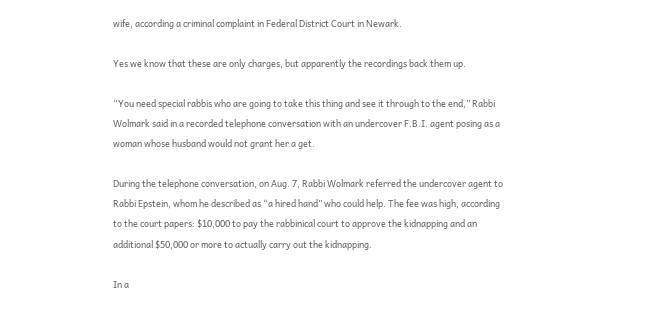wife, according a criminal complaint in Federal District Court in Newark.

Yes we know that these are only charges, but apparently the recordings back them up.

“You need special rabbis who are going to take this thing and see it through to the end,” Rabbi Wolmark said in a recorded telephone conversation with an undercover F.B.I. agent posing as a woman whose husband would not grant her a get.

During the telephone conversation, on Aug. 7, Rabbi Wolmark referred the undercover agent to Rabbi Epstein, whom he described as “a hired hand” who could help. The fee was high, according to the court papers: $10,000 to pay the rabbinical court to approve the kidnapping and an additional $50,000 or more to actually carry out the kidnapping.

In a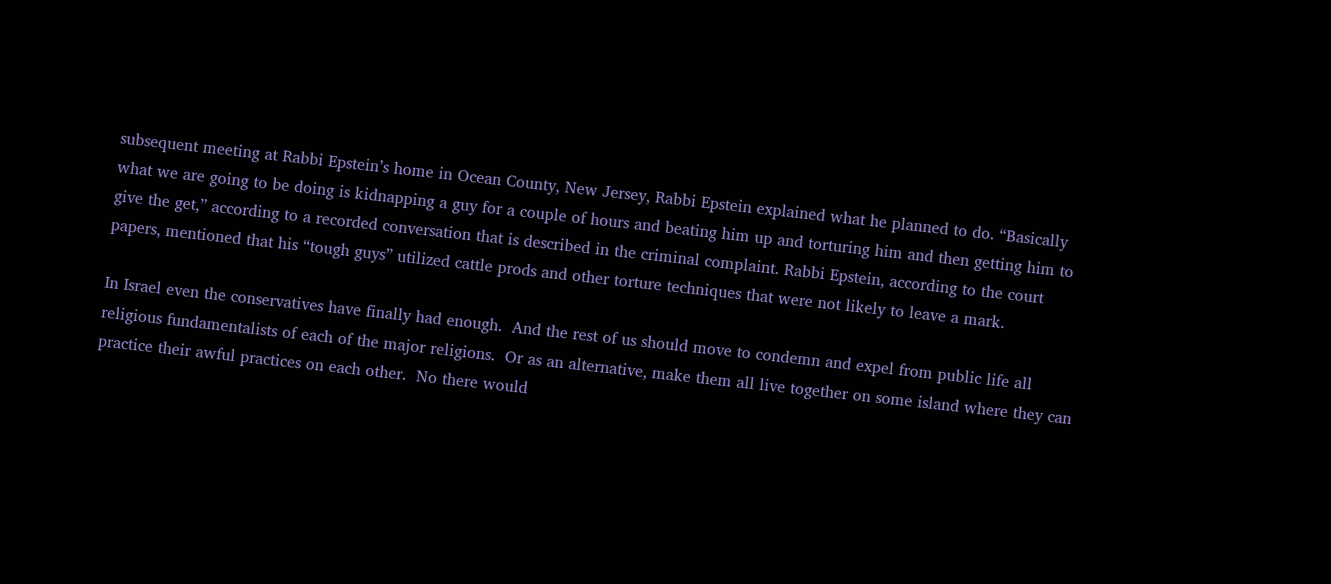subsequent meeting at Rabbi Epstein’s home in Ocean County, New Jersey, Rabbi Epstein explained what he planned to do. “Basically what we are going to be doing is kidnapping a guy for a couple of hours and beating him up and torturing him and then getting him to give the get,” according to a recorded conversation that is described in the criminal complaint. Rabbi Epstein, according to the court papers, mentioned that his “tough guys” utilized cattle prods and other torture techniques that were not likely to leave a mark.

In Israel even the conservatives have finally had enough.  And the rest of us should move to condemn and expel from public life all religious fundamentalists of each of the major religions.  Or as an alternative, make them all live together on some island where they can practice their awful practices on each other.  No there would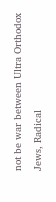not be war between Ultra Orthodox Jews, Radical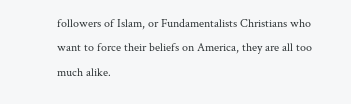followers of Islam, or Fundamentalists Christians who want to force their beliefs on America, they are all too much alike.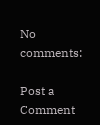No comments:

Post a Comment